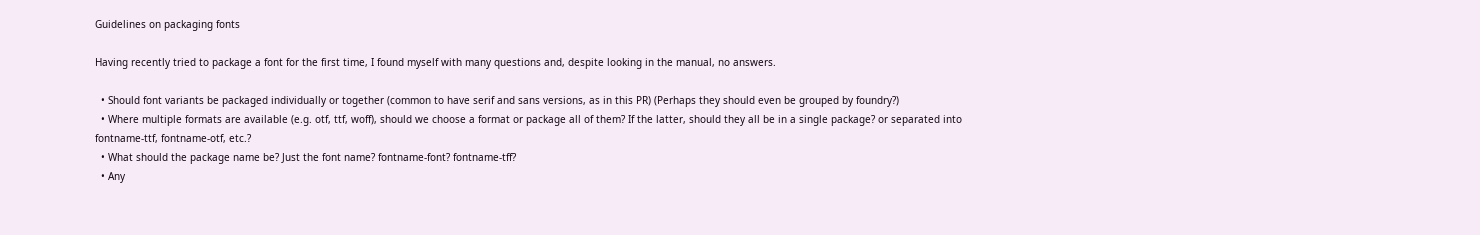Guidelines on packaging fonts

Having recently tried to package a font for the first time, I found myself with many questions and, despite looking in the manual, no answers.

  • Should font variants be packaged individually or together (common to have serif and sans versions, as in this PR) (Perhaps they should even be grouped by foundry?)
  • Where multiple formats are available (e.g. otf, ttf, woff), should we choose a format or package all of them? If the latter, should they all be in a single package? or separated into fontname-ttf, fontname-otf, etc.?
  • What should the package name be? Just the font name? fontname-font? fontname-tff?
  • Any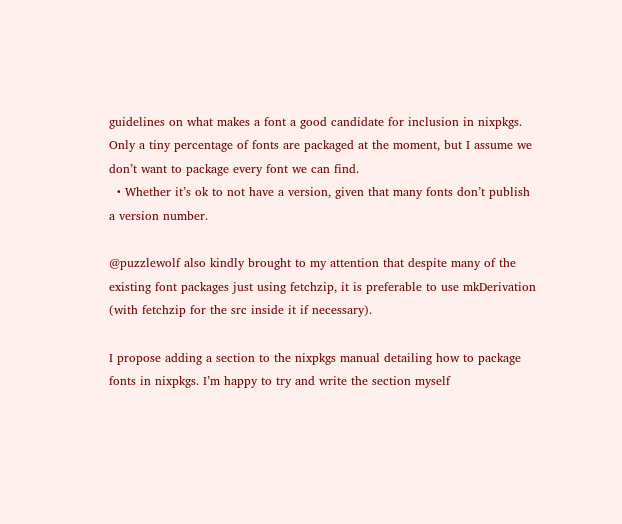guidelines on what makes a font a good candidate for inclusion in nixpkgs. Only a tiny percentage of fonts are packaged at the moment, but I assume we don’t want to package every font we can find.
  • Whether it’s ok to not have a version, given that many fonts don’t publish a version number.

@puzzlewolf also kindly brought to my attention that despite many of the existing font packages just using fetchzip, it is preferable to use mkDerivation (with fetchzip for the src inside it if necessary).

I propose adding a section to the nixpkgs manual detailing how to package fonts in nixpkgs. I’m happy to try and write the section myself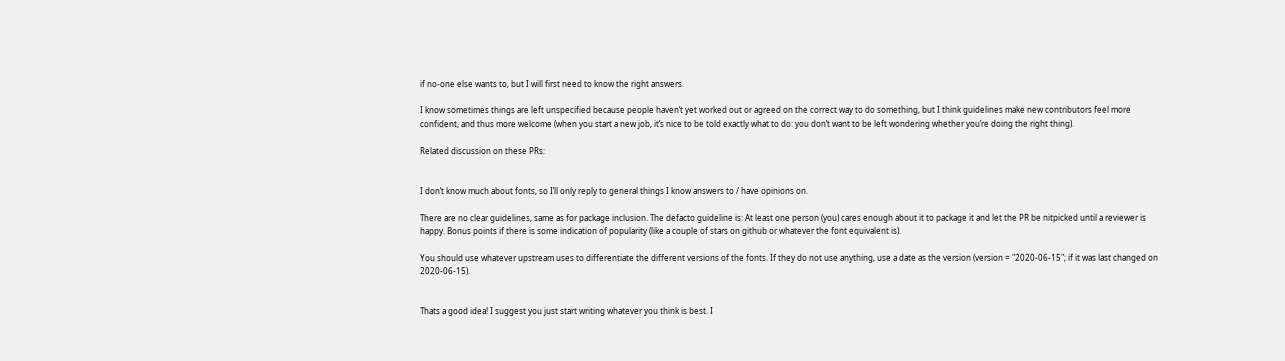if no-one else wants to, but I will first need to know the right answers.

I know sometimes things are left unspecified because people haven’t yet worked out or agreed on the correct way to do something, but I think guidelines make new contributors feel more confident, and thus more welcome (when you start a new job, it’s nice to be told exactly what to do: you don’t want to be left wondering whether you’re doing the right thing).

Related discussion on these PRs:


I don’t know much about fonts, so I’ll only reply to general things I know answers to / have opinions on.

There are no clear guidelines, same as for package inclusion. The defacto guideline is: At least one person (you) cares enough about it to package it and let the PR be nitpicked until a reviewer is happy. Bonus points if there is some indication of popularity (like a couple of stars on github or whatever the font equivalent is).

You should use whatever upstream uses to differentiate the different versions of the fonts. If they do not use anything, use a date as the version (version = "2020-06-15"; if it was last changed on 2020-06-15).


Thats a good idea! I suggest you just start writing whatever you think is best. I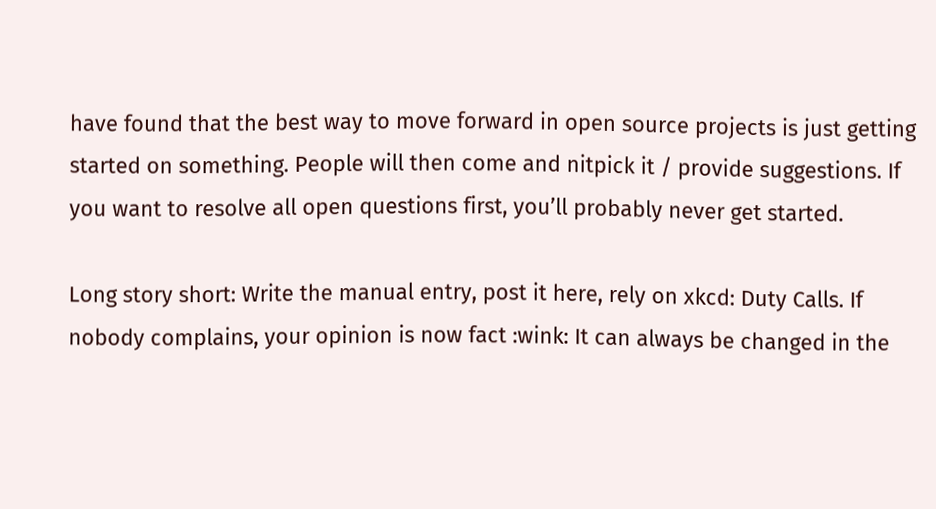have found that the best way to move forward in open source projects is just getting started on something. People will then come and nitpick it / provide suggestions. If you want to resolve all open questions first, you’ll probably never get started.

Long story short: Write the manual entry, post it here, rely on xkcd: Duty Calls. If nobody complains, your opinion is now fact :wink: It can always be changed in the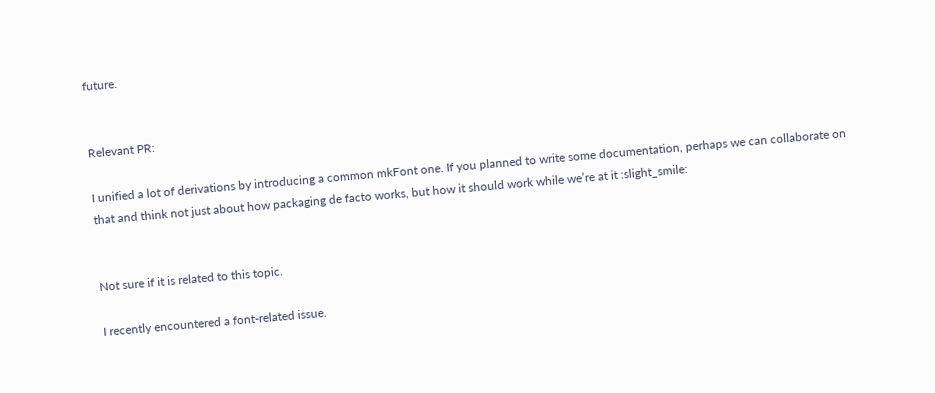future.


Relevant PR:

I unified a lot of derivations by introducing a common mkFont one. If you planned to write some documentation, perhaps we can collaborate on that and think not just about how packaging de facto works, but how it should work while we’re at it :slight_smile:


Not sure if it is related to this topic.

I recently encountered a font-related issue.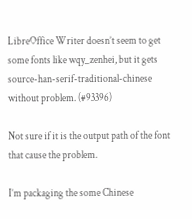LibreOffice Writer doesn’t seem to get some fonts like wqy_zenhei, but it gets source-han-serif-traditional-chinese without problem. (#93396)

Not sure if it is the output path of the font that cause the problem.

I’m packaging the some Chinese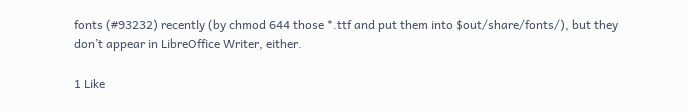fonts (#93232) recently (by chmod 644 those *.ttf and put them into $out/share/fonts/), but they don’t appear in LibreOffice Writer, either.

1 Like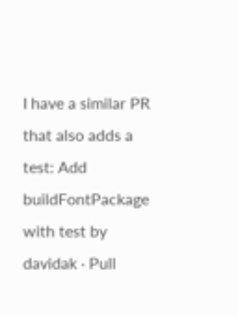I have a similar PR that also adds a test: Add buildFontPackage with test by davidak · Pull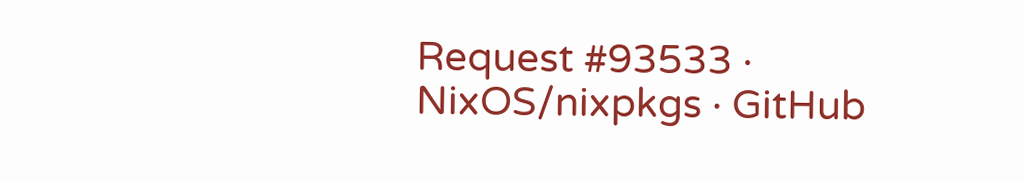Request #93533 · NixOS/nixpkgs · GitHub